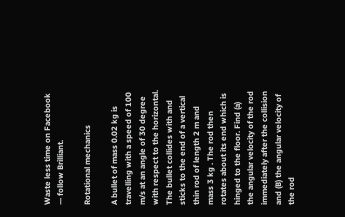Waste less time on Facebook — follow Brilliant.

Rotational mechanics

A bullet of mass 0.02 kg is travelling with a speed of 100 m/s at an angle of 30 degree with respect to the horizontal. The bullet collides with and sticks to the end of a vertical thin rod of length 2 m and mass 3 kg . The rod then rotates about its end which is hinged to the floor. Find (a) the angular velocity of the rod immediately after the collision and (B) the angular velocity of the rod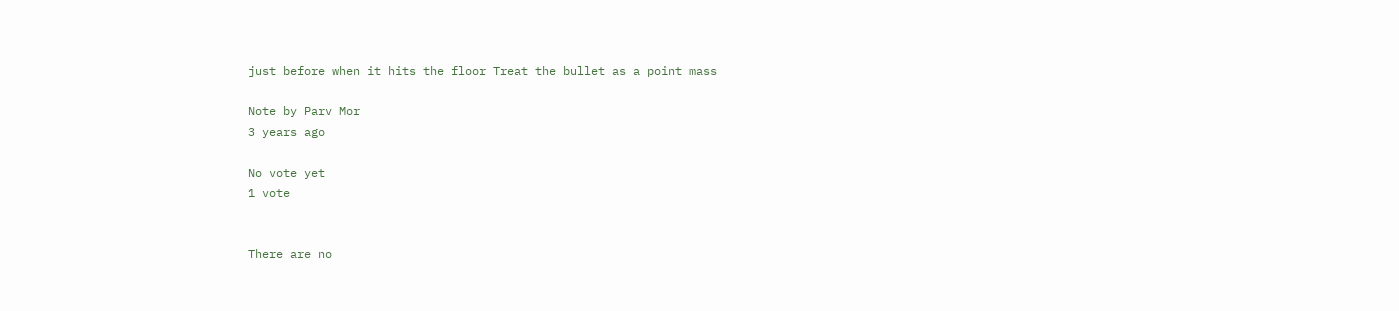just before when it hits the floor Treat the bullet as a point mass

Note by Parv Mor
3 years ago

No vote yet
1 vote


There are no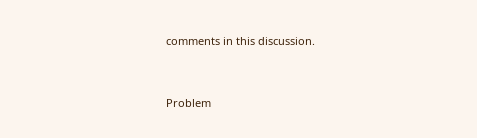comments in this discussion.


Problem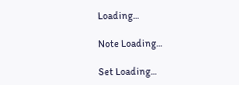Loading...

Note Loading...

Set Loading...